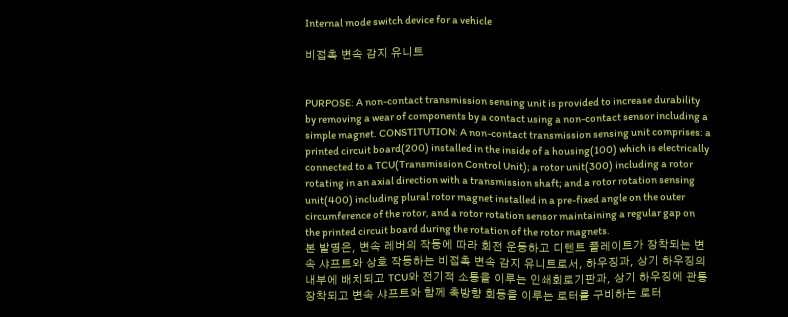Internal mode switch device for a vehicle

비접촉 변속 감지 유니트


PURPOSE: A non-contact transmission sensing unit is provided to increase durability by removing a wear of components by a contact using a non-contact sensor including a simple magnet. CONSTITUTION: A non-contact transmission sensing unit comprises: a printed circuit board(200) installed in the inside of a housing(100) which is electrically connected to a TCU(Transmission Control Unit); a rotor unit(300) including a rotor rotating in an axial direction with a transmission shaft; and a rotor rotation sensing unit(400) including plural rotor magnet installed in a pre-fixed angle on the outer circumference of the rotor, and a rotor rotation sensor maintaining a regular gap on the printed circuit board during the rotation of the rotor magnets.
본 발명은, 변속 레버의 작동에 따라 회전 운동하고 디텐트 플레이트가 장착되는 변속 샤프트와 상호 작동하는 비접촉 변속 감지 유니트로서, 하우징과, 상기 하우징의 내부에 배치되고 TCU와 전기적 소통을 이루는 인쇄회로기판과, 상기 하우징에 관통 장착되고 변속 샤프트와 함께 축방향 회동을 이루는 로터를 구비하는 로터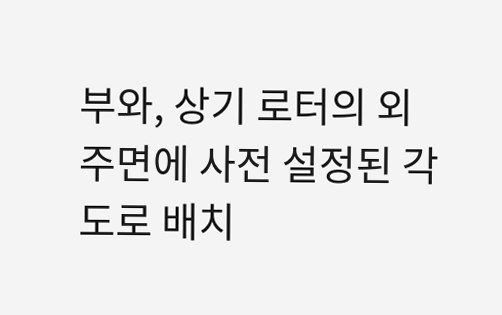부와, 상기 로터의 외주면에 사전 설정된 각도로 배치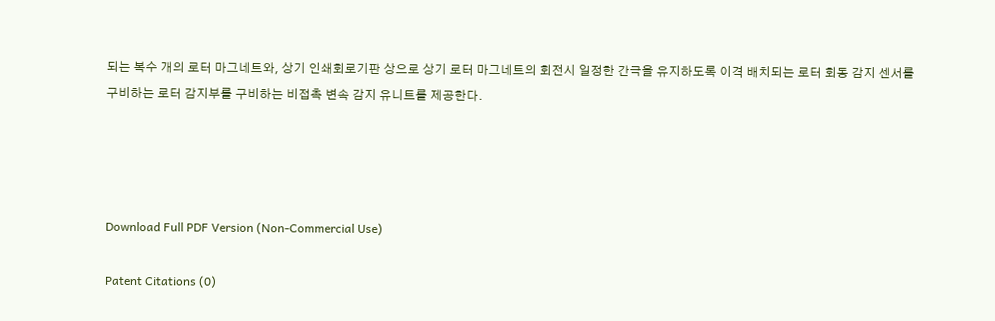되는 복수 개의 로터 마그네트와, 상기 인쇄회로기판 상으로 상기 로터 마그네트의 회전시 일정한 간극을 유지하도록 이격 배치되는 로터 회동 감지 센서를 구비하는 로터 감지부를 구비하는 비접촉 변속 감지 유니트를 제공한다.




Download Full PDF Version (Non-Commercial Use)

Patent Citations (0)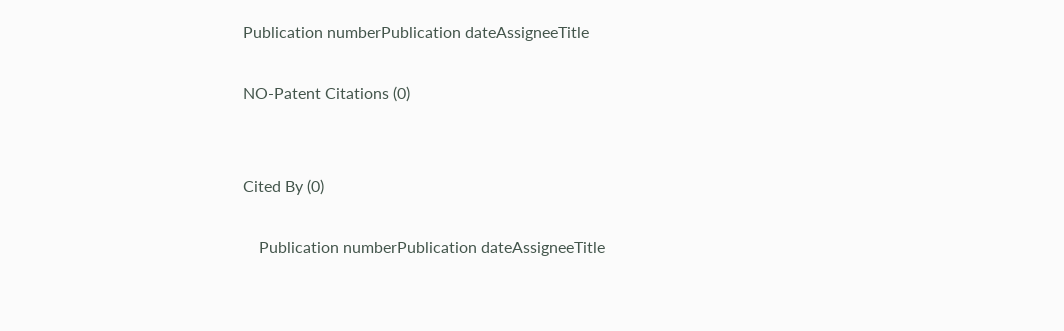Publication numberPublication dateAssigneeTitle

NO-Patent Citations (0)


Cited By (0)

    Publication numberPublication dateAssigneeTitle